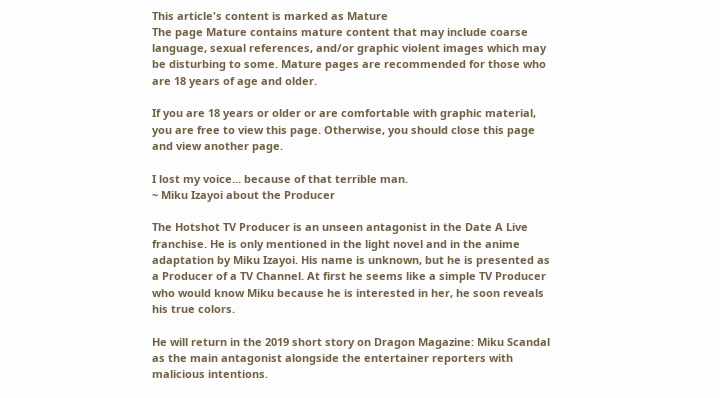This article's content is marked as Mature
The page Mature contains mature content that may include coarse language, sexual references, and/or graphic violent images which may be disturbing to some. Mature pages are recommended for those who are 18 years of age and older.

If you are 18 years or older or are comfortable with graphic material, you are free to view this page. Otherwise, you should close this page and view another page.

I lost my voice... because of that terrible man.
~ Miku Izayoi about the Producer

The Hotshot TV Producer is an unseen antagonist in the Date A Live franchise. He is only mentioned in the light novel and in the anime adaptation by Miku Izayoi. His name is unknown, but he is presented as a Producer of a TV Channel. At first he seems like a simple TV Producer who would know Miku because he is interested in her, he soon reveals his true colors.

He will return in the 2019 short story on Dragon Magazine: Miku Scandal as the main antagonist alongside the entertainer reporters with malicious intentions.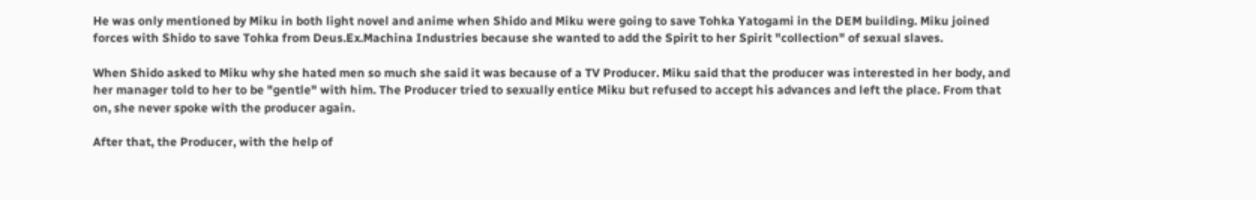He was only mentioned by Miku in both light novel and anime when Shido and Miku were going to save Tohka Yatogami in the DEM building. Miku joined forces with Shido to save Tohka from Deus.Ex.Machina Industries because she wanted to add the Spirit to her Spirit "collection" of sexual slaves.

When Shido asked to Miku why she hated men so much she said it was because of a TV Producer. Miku said that the producer was interested in her body, and her manager told to her to be "gentle" with him. The Producer tried to sexually entice Miku but refused to accept his advances and left the place. From that on, she never spoke with the producer again.

After that, the Producer, with the help of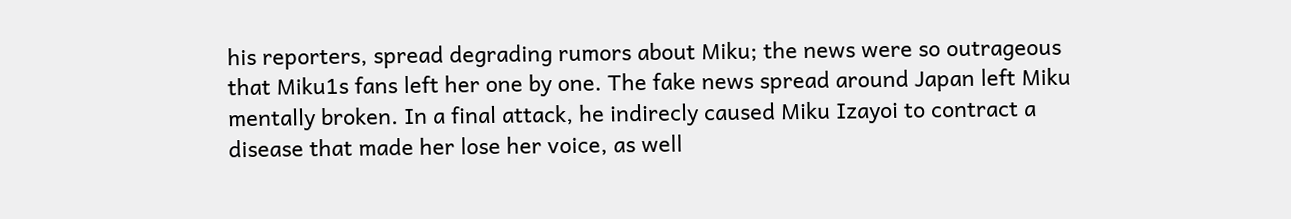his reporters, spread degrading rumors about Miku; the news were so outrageous that Miku1s fans left her one by one. The fake news spread around Japan left Miku mentally broken. In a final attack, he indirecly caused Miku Izayoi to contract a disease that made her lose her voice, as well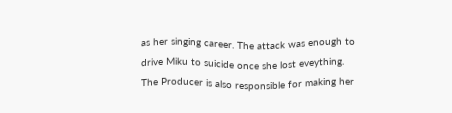as her singing career. The attack was enough to drive Miku to suicide once she lost eveything. The Producer is also responsible for making her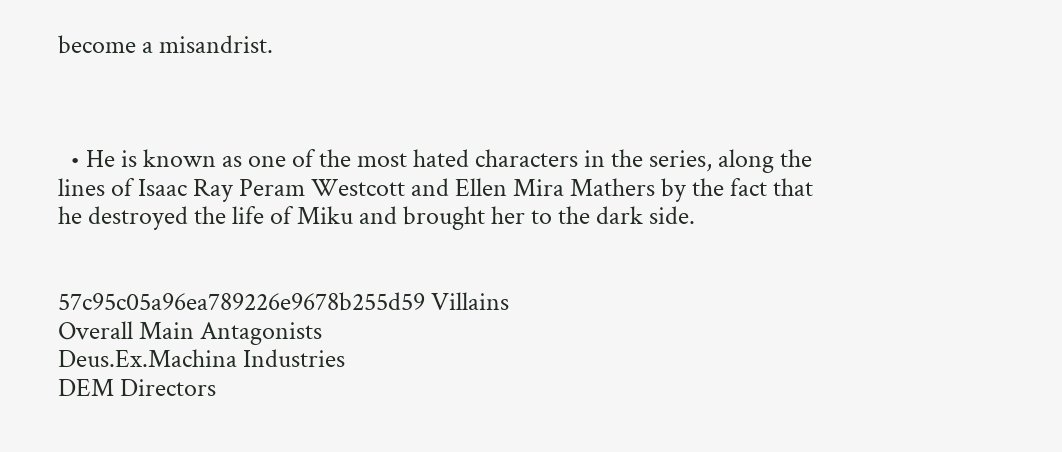become a misandrist.



  • He is known as one of the most hated characters in the series, along the lines of Isaac Ray Peram Westcott and Ellen Mira Mathers by the fact that he destroyed the life of Miku and brought her to the dark side.


57c95c05a96ea789226e9678b255d59 Villains
Overall Main Antagonists
Deus.Ex.Machina Industries
DEM Directors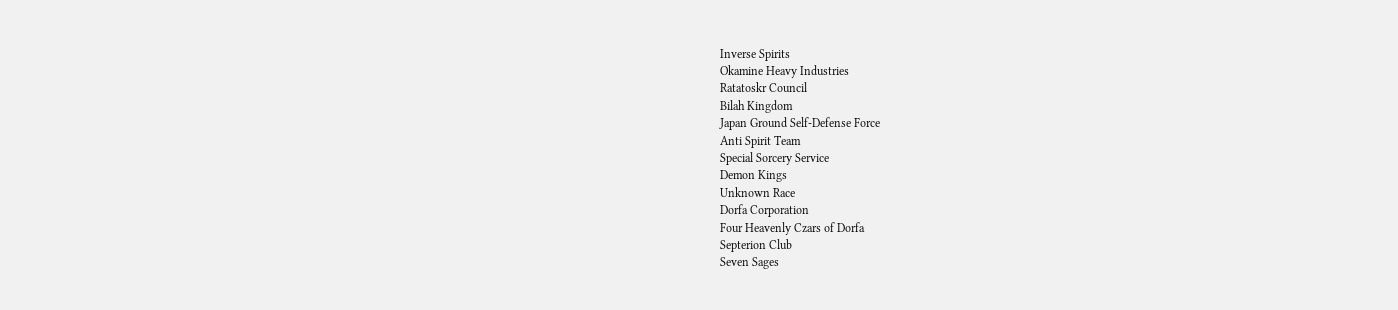Inverse Spirits
Okamine Heavy Industries
Ratatoskr Council
Bilah Kingdom
Japan Ground Self-Defense Force
Anti Spirit Team
Special Sorcery Service
Demon Kings
Unknown Race
Dorfa Corporation
Four Heavenly Czars of Dorfa
Septerion Club
Seven Sages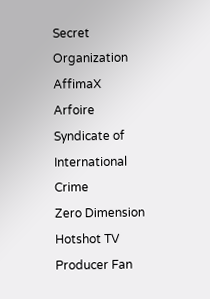Secret Organization AffimaX
Arfoire Syndicate of International Crime
Zero Dimension
Hotshot TV Producer Fan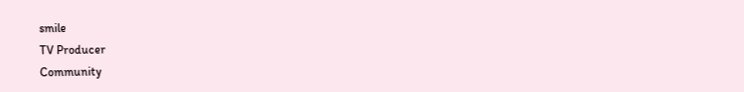smile
TV Producer
Community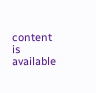content is available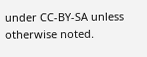under CC-BY-SA unless otherwise noted.